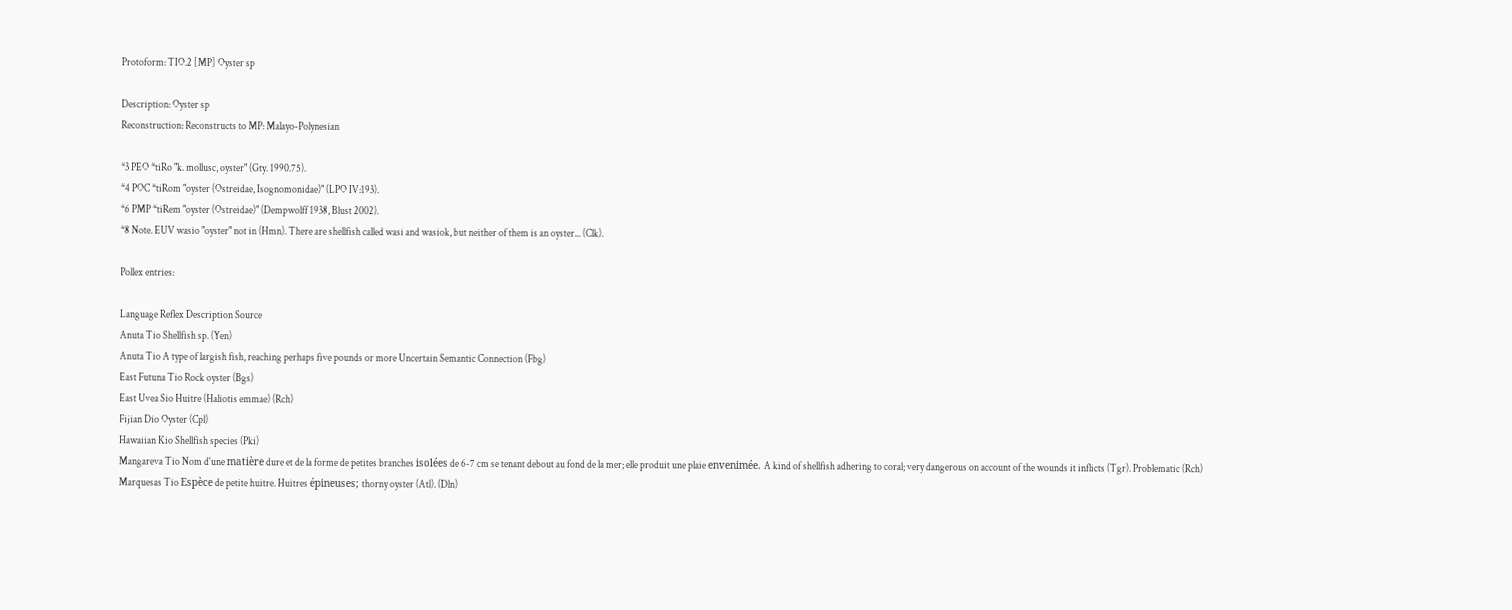Protoform: TIO.2 [MP] Oyster sp

Description: Oyster sp
Reconstruction: Reconstructs to MP: Malayo-Polynesian

*3 PEO *tiRo "k. mollusc, oyster" (Gty. 1990.75).
*4 POC *tiRom "oyster (Ostreidae, Isognomonidae)" (LPO IV:193).
*6 PMP *tiRem "oyster (Ostreidae)" (Dempwolff 1938, Blust 2002).
*8 Note. EUV wasio "oyster" not in (Hmn). There are shellfish called wasi and wasiok, but neither of them is an oyster... (Clk).

Pollex entries:

Language Reflex Description Source
Anuta Tio Shellfish sp. (Yen)
Anuta Tio A type of largish fish, reaching perhaps five pounds or more Uncertain Semantic Connection (Fbg)
East Futuna Tio Rock oyster (Bgs)
East Uvea Sio Huitre (Haliotis emmae) (Rch)
Fijian Dio Oyster (Cpl)
Hawaiian Kio Shellfish species (Pki)
Mangareva Tio Nom d'une matière dure et de la forme de petites branches isolées de 6-7 cm se tenant debout au fond de la mer; elle produit une plaie envenimée. A kind of shellfish adhering to coral; very dangerous on account of the wounds it inflicts (Tgr). Problematic (Rch)
Marquesas Tio Espèce de petite huitre. Huitres épineuses; thorny oyster (Atl). (Dln)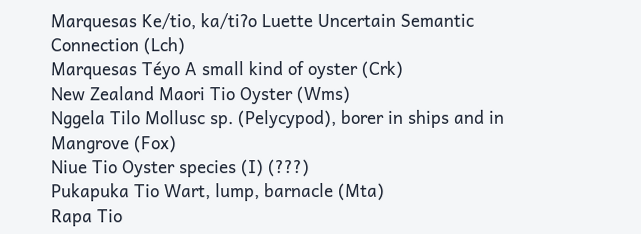Marquesas Ke/tio, ka/tiʔo Luette Uncertain Semantic Connection (Lch)
Marquesas Téyo A small kind of oyster (Crk)
New Zealand Maori Tio Oyster (Wms)
Nggela Tilo Mollusc sp. (Pelycypod), borer in ships and in Mangrove (Fox)
Niue Tio Oyster species (I) (???)
Pukapuka Tio Wart, lump, barnacle (Mta)
Rapa Tio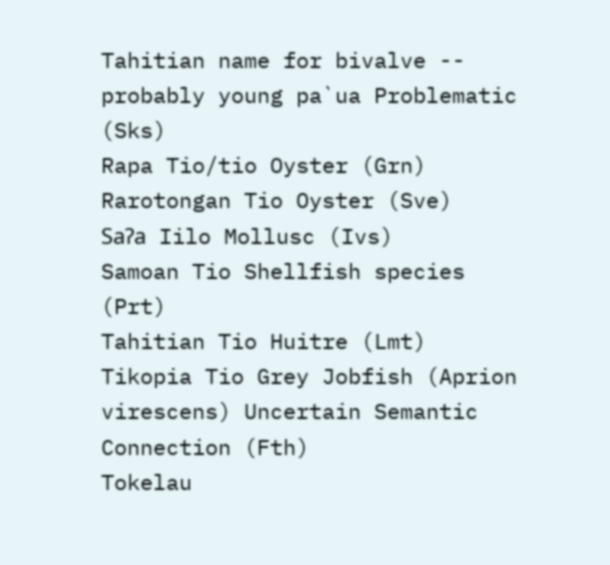Tahitian name for bivalve -- probably young pa`ua Problematic (Sks)
Rapa Tio/tio Oyster (Grn)
Rarotongan Tio Oyster (Sve)
Saʔa Iilo Mollusc (Ivs)
Samoan Tio Shellfish species (Prt)
Tahitian Tio Huitre (Lmt)
Tikopia Tio Grey Jobfish (Aprion virescens) Uncertain Semantic Connection (Fth)
Tokelau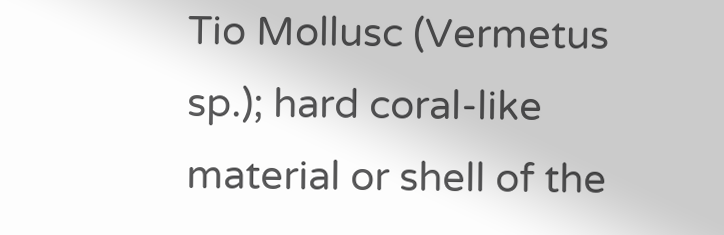Tio Mollusc (Vermetus sp.); hard coral-like material or shell of the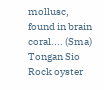mollusc, found in brain coral.... (Sma)
Tongan Sio Rock oyster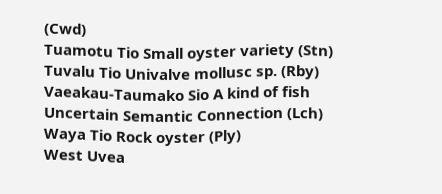(Cwd)
Tuamotu Tio Small oyster variety (Stn)
Tuvalu Tio Univalve mollusc sp. (Rby)
Vaeakau-Taumako Sio A kind of fish Uncertain Semantic Connection (Lch)
Waya Tio Rock oyster (Ply)
West Uvea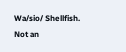Wa/sio/ Shellfish. Not an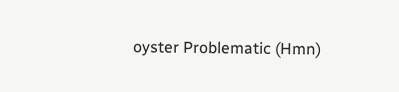oyster Problematic (Hmn)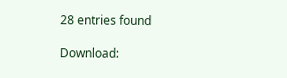28 entries found

Download: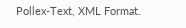Pollex-Text, XML Format.